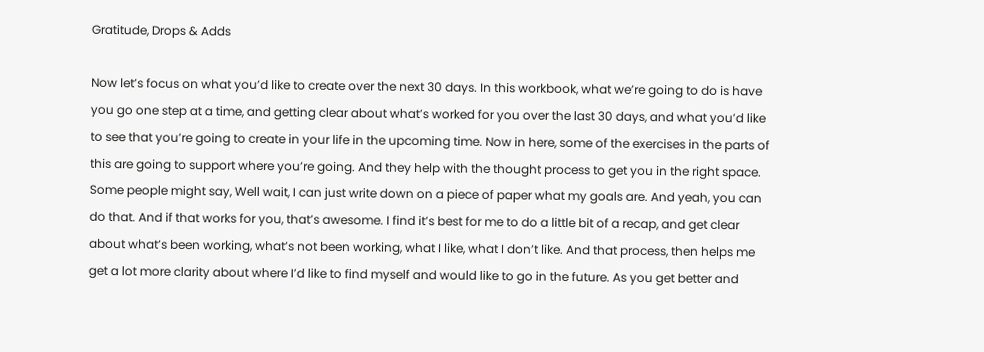Gratitude, Drops & Adds

Now let’s focus on what you’d like to create over the next 30 days. In this workbook, what we’re going to do is have you go one step at a time, and getting clear about what’s worked for you over the last 30 days, and what you’d like to see that you’re going to create in your life in the upcoming time. Now in here, some of the exercises in the parts of this are going to support where you’re going. And they help with the thought process to get you in the right space. Some people might say, Well wait, I can just write down on a piece of paper what my goals are. And yeah, you can do that. And if that works for you, that’s awesome. I find it’s best for me to do a little bit of a recap, and get clear about what’s been working, what’s not been working, what I like, what I don’t like. And that process, then helps me get a lot more clarity about where I’d like to find myself and would like to go in the future. As you get better and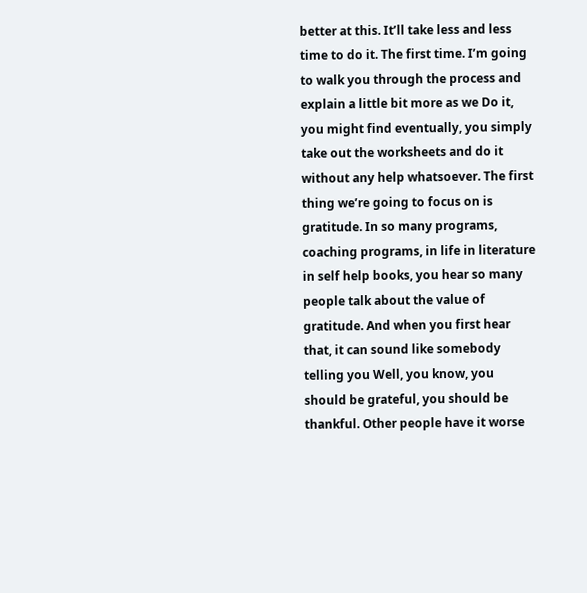better at this. It’ll take less and less time to do it. The first time. I’m going to walk you through the process and explain a little bit more as we Do it, you might find eventually, you simply take out the worksheets and do it without any help whatsoever. The first thing we’re going to focus on is gratitude. In so many programs, coaching programs, in life in literature in self help books, you hear so many people talk about the value of gratitude. And when you first hear that, it can sound like somebody telling you Well, you know, you should be grateful, you should be thankful. Other people have it worse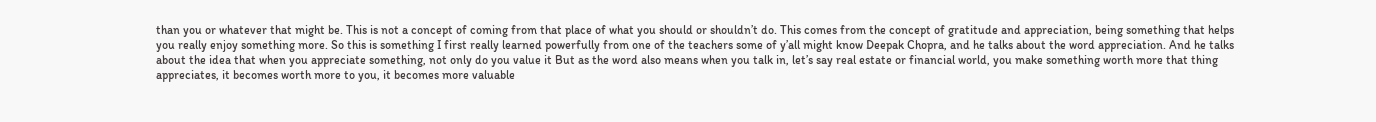than you or whatever that might be. This is not a concept of coming from that place of what you should or shouldn’t do. This comes from the concept of gratitude and appreciation, being something that helps you really enjoy something more. So this is something I first really learned powerfully from one of the teachers some of y’all might know Deepak Chopra, and he talks about the word appreciation. And he talks about the idea that when you appreciate something, not only do you value it But as the word also means when you talk in, let’s say real estate or financial world, you make something worth more that thing appreciates, it becomes worth more to you, it becomes more valuable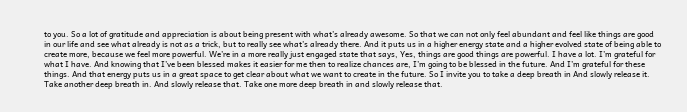to you. So a lot of gratitude and appreciation is about being present with what’s already awesome. So that we can not only feel abundant and feel like things are good in our life and see what already is not as a trick, but to really see what’s already there. And it puts us in a higher energy state and a higher evolved state of being able to create more, because we feel more powerful. We’re in a more really just engaged state that says, Yes, things are good things are powerful. I have a lot. I’m grateful for what I have. And knowing that I’ve been blessed makes it easier for me then to realize chances are, I’m going to be blessed in the future. And I’m grateful for these things. And that energy puts us in a great space to get clear about what we want to create in the future. So I invite you to take a deep breath in And slowly release it. Take another deep breath in. And slowly release that. Take one more deep breath in and slowly release that.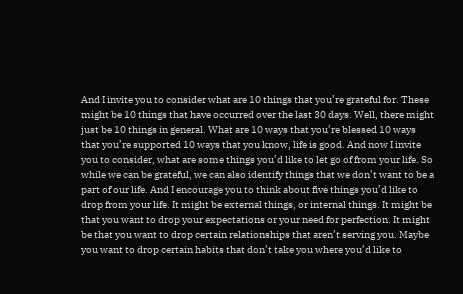And I invite you to consider what are 10 things that you’re grateful for. These might be 10 things that have occurred over the last 30 days. Well, there might just be 10 things in general. What are 10 ways that you’re blessed 10 ways that you’re supported 10 ways that you know, life is good. And now I invite you to consider, what are some things you’d like to let go of from your life. So while we can be grateful, we can also identify things that we don’t want to be a part of our life. And I encourage you to think about five things you’d like to drop from your life. It might be external things, or internal things. It might be that you want to drop your expectations or your need for perfection. It might be that you want to drop certain relationships that aren’t serving you. Maybe you want to drop certain habits that don’t take you where you’d like to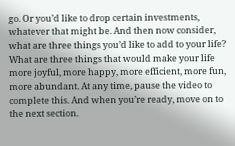go. Or you’d like to drop certain investments, whatever that might be. And then now consider, what are three things you’d like to add to your life? What are three things that would make your life more joyful, more happy, more efficient, more fun, more abundant. At any time, pause the video to complete this. And when you’re ready, move on to the next section.